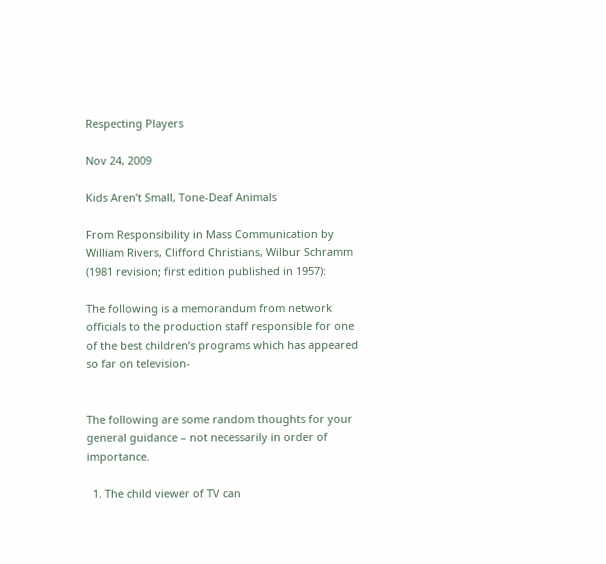Respecting Players

Nov 24, 2009

Kids Aren’t Small, Tone-Deaf Animals

From Responsibility in Mass Communication by William Rivers, Clifford Christians, Wilbur Schramm (1981 revision; first edition published in 1957):

The following is a memorandum from network officials to the production staff responsible for one of the best children’s programs which has appeared so far on television-


The following are some random thoughts for your general guidance – not necessarily in order of importance.

  1. The child viewer of TV can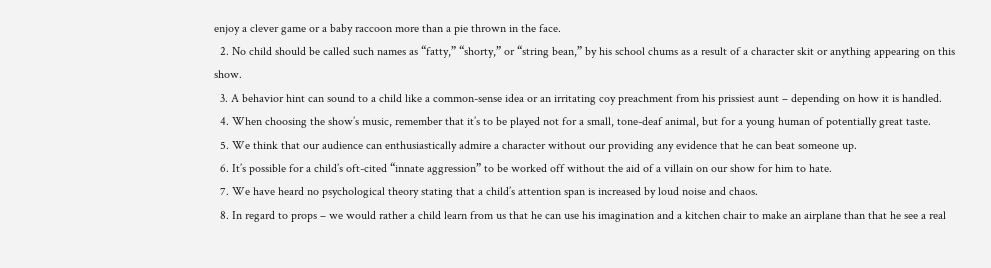enjoy a clever game or a baby raccoon more than a pie thrown in the face.
  2. No child should be called such names as “fatty,” “shorty,” or “string bean,” by his school chums as a result of a character skit or anything appearing on this show.
  3. A behavior hint can sound to a child like a common-sense idea or an irritating coy preachment from his prissiest aunt – depending on how it is handled.
  4. When choosing the show’s music, remember that it’s to be played not for a small, tone-deaf animal, but for a young human of potentially great taste.
  5. We think that our audience can enthusiastically admire a character without our providing any evidence that he can beat someone up.
  6. It’s possible for a child’s oft-cited “innate aggression” to be worked off without the aid of a villain on our show for him to hate.
  7. We have heard no psychological theory stating that a child’s attention span is increased by loud noise and chaos.
  8. In regard to props – we would rather a child learn from us that he can use his imagination and a kitchen chair to make an airplane than that he see a real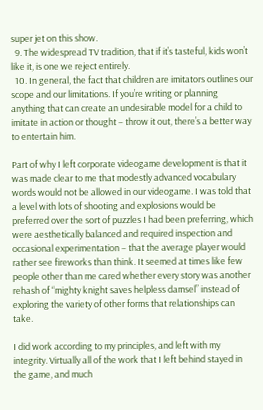super jet on this show.
  9. The widespread TV tradition, that if it’s tasteful, kids won’t like it, is one we reject entirely.
  10. In general, the fact that children are imitators outlines our scope and our limitations. If you’re writing or planning anything that can create an undesirable model for a child to imitate in action or thought – throw it out, there’s a better way to entertain him.

Part of why I left corporate videogame development is that it was made clear to me that modestly advanced vocabulary words would not be allowed in our videogame. I was told that a level with lots of shooting and explosions would be preferred over the sort of puzzles I had been preferring, which were aesthetically balanced and required inspection and occasional experimentation – that the average player would rather see fireworks than think. It seemed at times like few people other than me cared whether every story was another rehash of “mighty knight saves helpless damsel” instead of exploring the variety of other forms that relationships can take.

I did work according to my principles, and left with my integrity. Virtually all of the work that I left behind stayed in the game, and much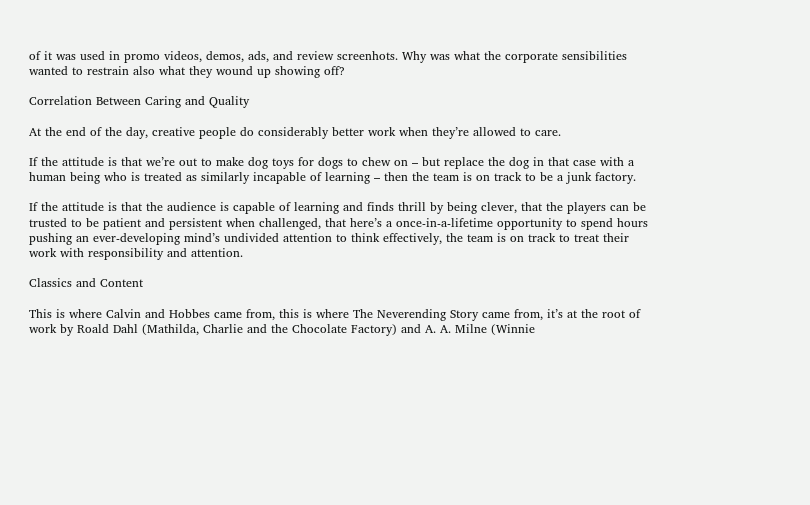of it was used in promo videos, demos, ads, and review screenhots. Why was what the corporate sensibilities wanted to restrain also what they wound up showing off?

Correlation Between Caring and Quality

At the end of the day, creative people do considerably better work when they’re allowed to care.

If the attitude is that we’re out to make dog toys for dogs to chew on – but replace the dog in that case with a human being who is treated as similarly incapable of learning – then the team is on track to be a junk factory.

If the attitude is that the audience is capable of learning and finds thrill by being clever, that the players can be trusted to be patient and persistent when challenged, that here’s a once-in-a-lifetime opportunity to spend hours pushing an ever-developing mind’s undivided attention to think effectively, the team is on track to treat their work with responsibility and attention.

Classics and Content

This is where Calvin and Hobbes came from, this is where The Neverending Story came from, it’s at the root of work by Roald Dahl (Mathilda, Charlie and the Chocolate Factory) and A. A. Milne (Winnie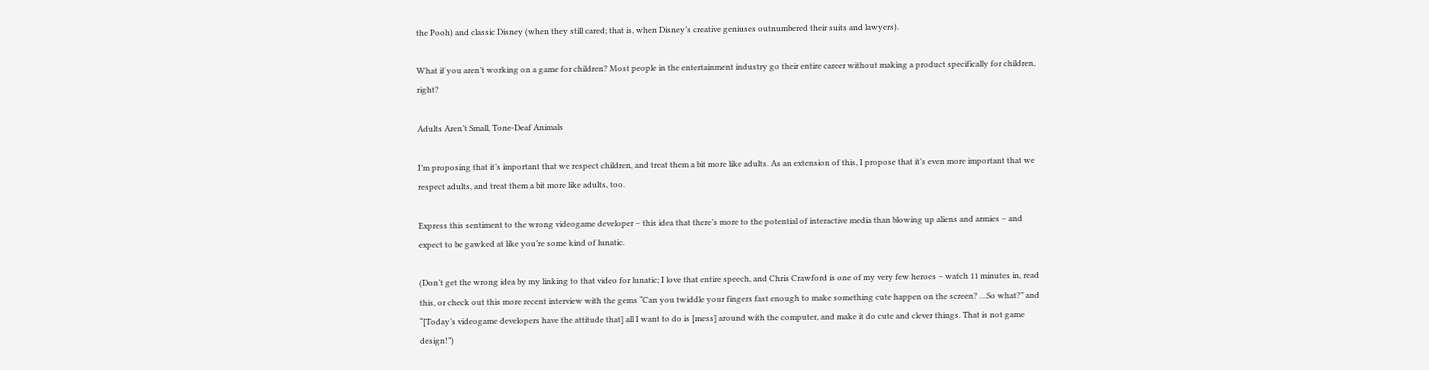the Pooh) and classic Disney (when they still cared; that is, when Disney’s creative geniuses outnumbered their suits and lawyers).

What if you aren’t working on a game for children? Most people in the entertainment industry go their entire career without making a product specifically for children, right?

Adults Aren’t Small, Tone-Deaf Animals

I’m proposing that it’s important that we respect children, and treat them a bit more like adults. As an extension of this, I propose that it’s even more important that we respect adults, and treat them a bit more like adults, too.

Express this sentiment to the wrong videogame developer – this idea that there’s more to the potential of interactive media than blowing up aliens and armies – and expect to be gawked at like you’re some kind of lunatic.

(Don’t get the wrong idea by my linking to that video for lunatic; I love that entire speech, and Chris Crawford is one of my very few heroes – watch 11 minutes in, read this, or check out this more recent interview with the gems “Can you twiddle your fingers fast enough to make something cute happen on the screen? …So what?” and “[Today’s videogame developers have the attitude that] all I want to do is [mess] around with the computer, and make it do cute and clever things. That is not game design!”)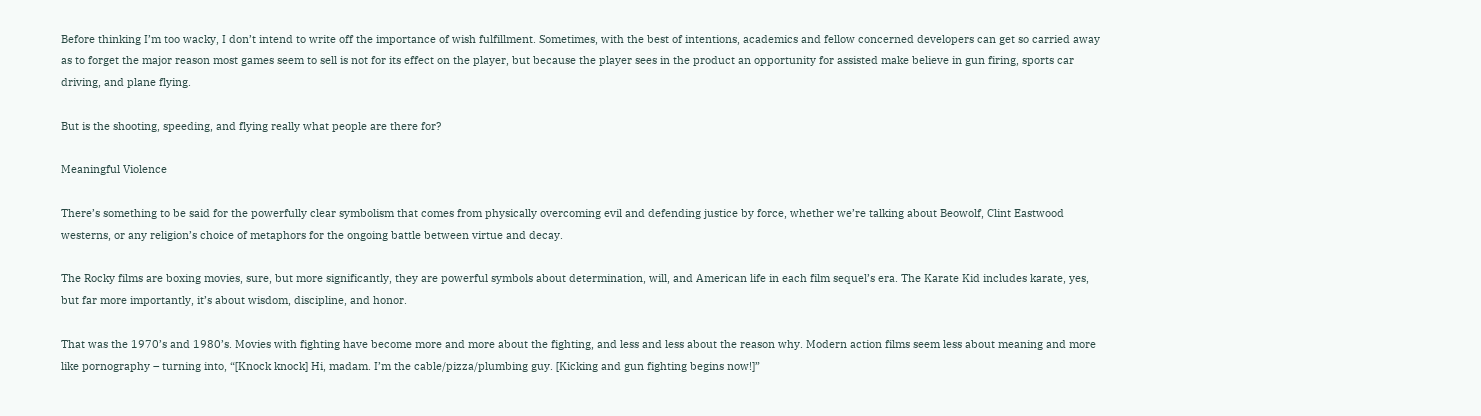Before thinking I’m too wacky, I don’t intend to write off the importance of wish fulfillment. Sometimes, with the best of intentions, academics and fellow concerned developers can get so carried away as to forget the major reason most games seem to sell is not for its effect on the player, but because the player sees in the product an opportunity for assisted make believe in gun firing, sports car driving, and plane flying.

But is the shooting, speeding, and flying really what people are there for?

Meaningful Violence

There’s something to be said for the powerfully clear symbolism that comes from physically overcoming evil and defending justice by force, whether we’re talking about Beowolf, Clint Eastwood westerns, or any religion’s choice of metaphors for the ongoing battle between virtue and decay.

The Rocky films are boxing movies, sure, but more significantly, they are powerful symbols about determination, will, and American life in each film sequel’s era. The Karate Kid includes karate, yes, but far more importantly, it’s about wisdom, discipline, and honor.

That was the 1970’s and 1980’s. Movies with fighting have become more and more about the fighting, and less and less about the reason why. Modern action films seem less about meaning and more like pornography – turning into, “[Knock knock] Hi, madam. I’m the cable/pizza/plumbing guy. [Kicking and gun fighting begins now!]”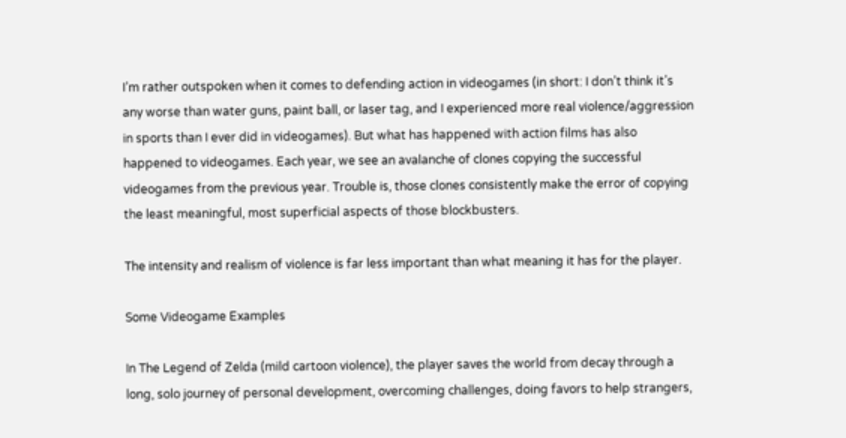I’m rather outspoken when it comes to defending action in videogames (in short: I don’t think it’s any worse than water guns, paint ball, or laser tag, and I experienced more real violence/aggression in sports than I ever did in videogames). But what has happened with action films has also happened to videogames. Each year, we see an avalanche of clones copying the successful videogames from the previous year. Trouble is, those clones consistently make the error of copying the least meaningful, most superficial aspects of those blockbusters.

The intensity and realism of violence is far less important than what meaning it has for the player.

Some Videogame Examples

In The Legend of Zelda (mild cartoon violence), the player saves the world from decay through a long, solo journey of personal development, overcoming challenges, doing favors to help strangers,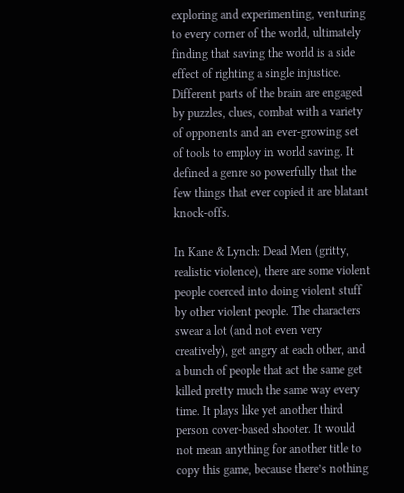exploring and experimenting, venturing to every corner of the world, ultimately finding that saving the world is a side effect of righting a single injustice. Different parts of the brain are engaged by puzzles, clues, combat with a variety of opponents and an ever-growing set of tools to employ in world saving. It defined a genre so powerfully that the few things that ever copied it are blatant knock-offs.

In Kane & Lynch: Dead Men (gritty, realistic violence), there are some violent people coerced into doing violent stuff by other violent people. The characters swear a lot (and not even very creatively), get angry at each other, and a bunch of people that act the same get killed pretty much the same way every time. It plays like yet another third person cover-based shooter. It would not mean anything for another title to copy this game, because there’s nothing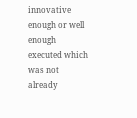innovative enough or well enough executed which was not already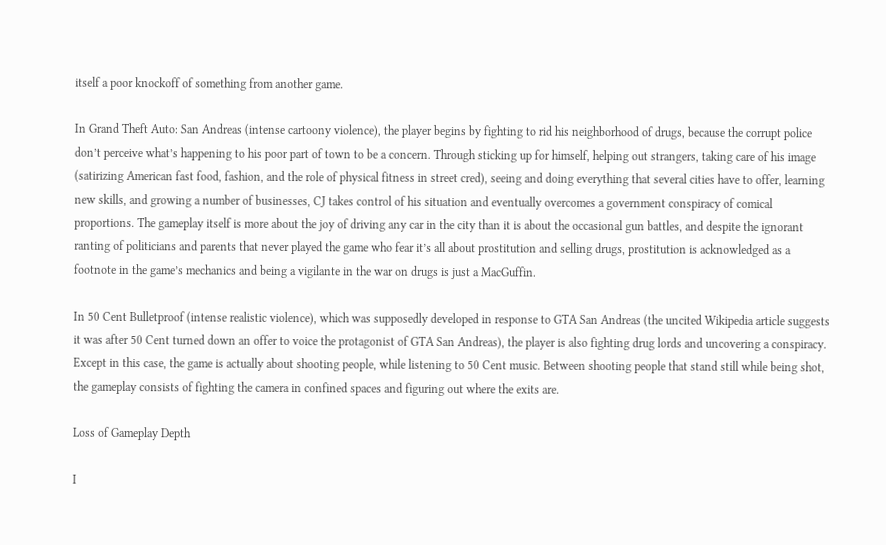itself a poor knockoff of something from another game.

In Grand Theft Auto: San Andreas (intense cartoony violence), the player begins by fighting to rid his neighborhood of drugs, because the corrupt police don’t perceive what’s happening to his poor part of town to be a concern. Through sticking up for himself, helping out strangers, taking care of his image (satirizing American fast food, fashion, and the role of physical fitness in street cred), seeing and doing everything that several cities have to offer, learning new skills, and growing a number of businesses, CJ takes control of his situation and eventually overcomes a government conspiracy of comical proportions. The gameplay itself is more about the joy of driving any car in the city than it is about the occasional gun battles, and despite the ignorant ranting of politicians and parents that never played the game who fear it’s all about prostitution and selling drugs, prostitution is acknowledged as a footnote in the game’s mechanics and being a vigilante in the war on drugs is just a MacGuffin.

In 50 Cent Bulletproof (intense realistic violence), which was supposedly developed in response to GTA San Andreas (the uncited Wikipedia article suggests it was after 50 Cent turned down an offer to voice the protagonist of GTA San Andreas), the player is also fighting drug lords and uncovering a conspiracy. Except in this case, the game is actually about shooting people, while listening to 50 Cent music. Between shooting people that stand still while being shot, the gameplay consists of fighting the camera in confined spaces and figuring out where the exits are.

Loss of Gameplay Depth

I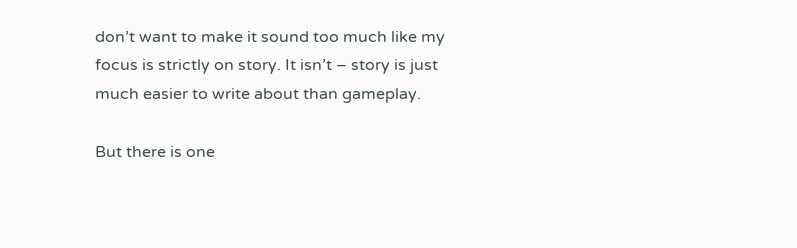don’t want to make it sound too much like my focus is strictly on story. It isn’t – story is just much easier to write about than gameplay.

But there is one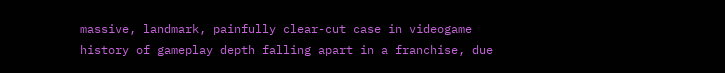massive, landmark, painfully clear-cut case in videogame history of gameplay depth falling apart in a franchise, due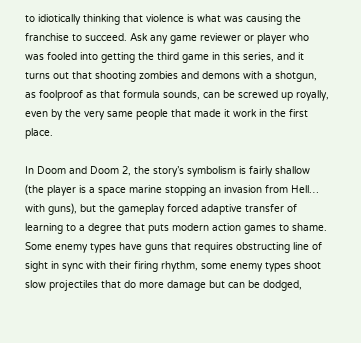to idiotically thinking that violence is what was causing the franchise to succeed. Ask any game reviewer or player who was fooled into getting the third game in this series, and it turns out that shooting zombies and demons with a shotgun, as foolproof as that formula sounds, can be screwed up royally, even by the very same people that made it work in the first place.

In Doom and Doom 2, the story’s symbolism is fairly shallow (the player is a space marine stopping an invasion from Hell… with guns), but the gameplay forced adaptive transfer of learning to a degree that puts modern action games to shame. Some enemy types have guns that requires obstructing line of sight in sync with their firing rhythm, some enemy types shoot slow projectiles that do more damage but can be dodged,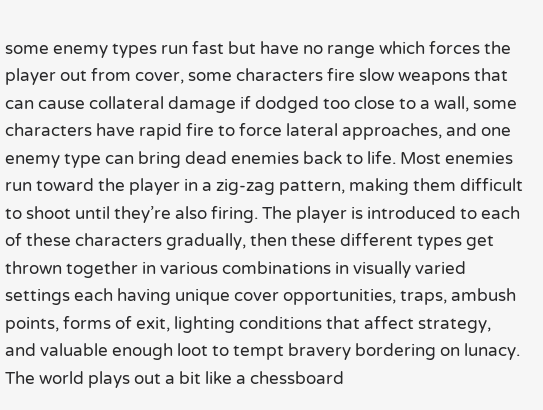some enemy types run fast but have no range which forces the player out from cover, some characters fire slow weapons that can cause collateral damage if dodged too close to a wall, some characters have rapid fire to force lateral approaches, and one enemy type can bring dead enemies back to life. Most enemies run toward the player in a zig-zag pattern, making them difficult to shoot until they’re also firing. The player is introduced to each of these characters gradually, then these different types get thrown together in various combinations in visually varied settings each having unique cover opportunities, traps, ambush points, forms of exit, lighting conditions that affect strategy, and valuable enough loot to tempt bravery bordering on lunacy. The world plays out a bit like a chessboard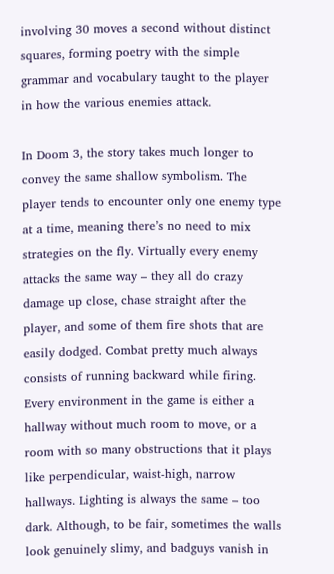involving 30 moves a second without distinct squares, forming poetry with the simple grammar and vocabulary taught to the player in how the various enemies attack.

In Doom 3, the story takes much longer to convey the same shallow symbolism. The player tends to encounter only one enemy type at a time, meaning there’s no need to mix strategies on the fly. Virtually every enemy attacks the same way – they all do crazy damage up close, chase straight after the player, and some of them fire shots that are easily dodged. Combat pretty much always consists of running backward while firing. Every environment in the game is either a hallway without much room to move, or a room with so many obstructions that it plays like perpendicular, waist-high, narrow hallways. Lighting is always the same – too dark. Although, to be fair, sometimes the walls look genuinely slimy, and badguys vanish in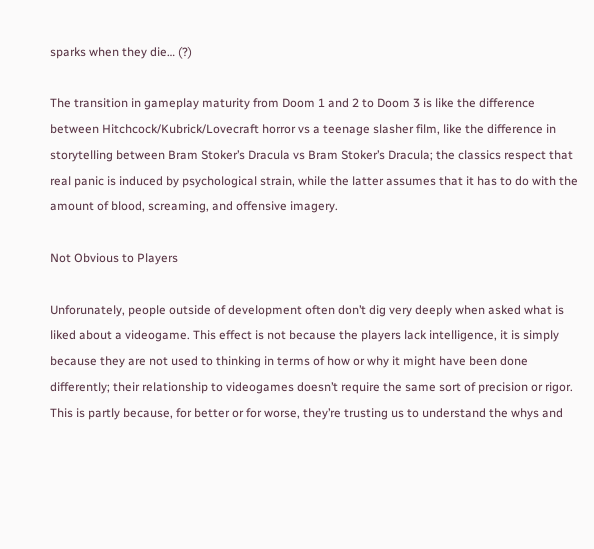sparks when they die… (?)

The transition in gameplay maturity from Doom 1 and 2 to Doom 3 is like the difference between Hitchcock/Kubrick/Lovecraft horror vs a teenage slasher film, like the difference in storytelling between Bram Stoker’s Dracula vs Bram Stoker’s Dracula; the classics respect that real panic is induced by psychological strain, while the latter assumes that it has to do with the amount of blood, screaming, and offensive imagery.

Not Obvious to Players

Unforunately, people outside of development often don’t dig very deeply when asked what is liked about a videogame. This effect is not because the players lack intelligence, it is simply because they are not used to thinking in terms of how or why it might have been done differently; their relationship to videogames doesn’t require the same sort of precision or rigor. This is partly because, for better or for worse, they’re trusting us to understand the whys and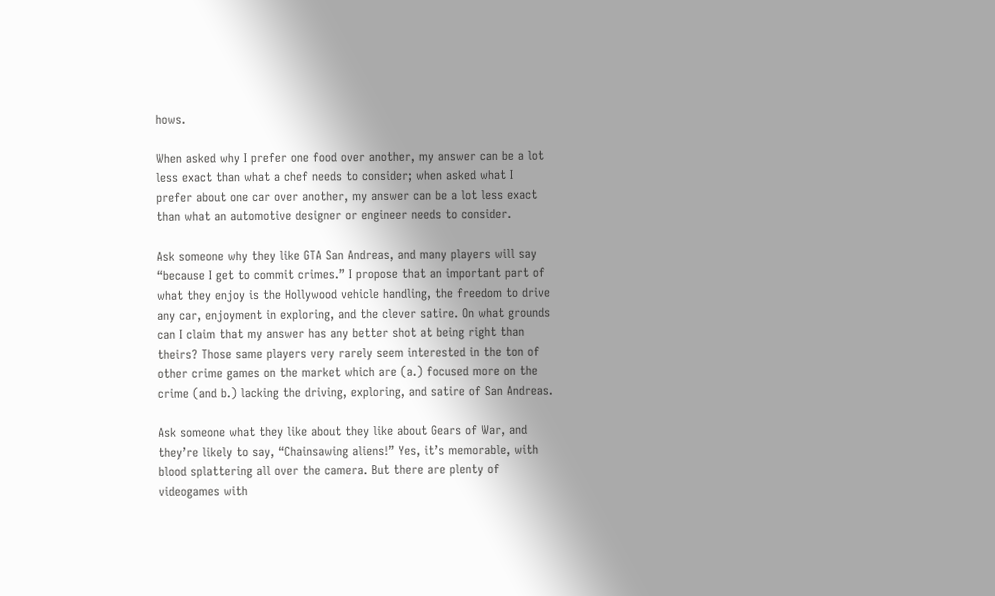hows.

When asked why I prefer one food over another, my answer can be a lot less exact than what a chef needs to consider; when asked what I prefer about one car over another, my answer can be a lot less exact than what an automotive designer or engineer needs to consider.

Ask someone why they like GTA San Andreas, and many players will say “because I get to commit crimes.” I propose that an important part of what they enjoy is the Hollywood vehicle handling, the freedom to drive any car, enjoyment in exploring, and the clever satire. On what grounds can I claim that my answer has any better shot at being right than theirs? Those same players very rarely seem interested in the ton of other crime games on the market which are (a.) focused more on the crime (and b.) lacking the driving, exploring, and satire of San Andreas.

Ask someone what they like about they like about Gears of War, and they’re likely to say, “Chainsawing aliens!” Yes, it’s memorable, with blood splattering all over the camera. But there are plenty of videogames with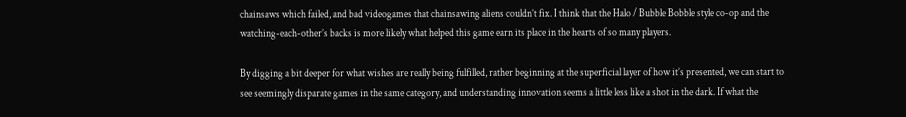chainsaws which failed, and bad videogames that chainsawing aliens couldn’t fix. I think that the Halo / Bubble Bobble style co-op and the watching-each-other’s backs is more likely what helped this game earn its place in the hearts of so many players.

By digging a bit deeper for what wishes are really being fulfilled, rather beginning at the superficial layer of how it’s presented, we can start to see seemingly disparate games in the same category, and understanding innovation seems a little less like a shot in the dark. If what the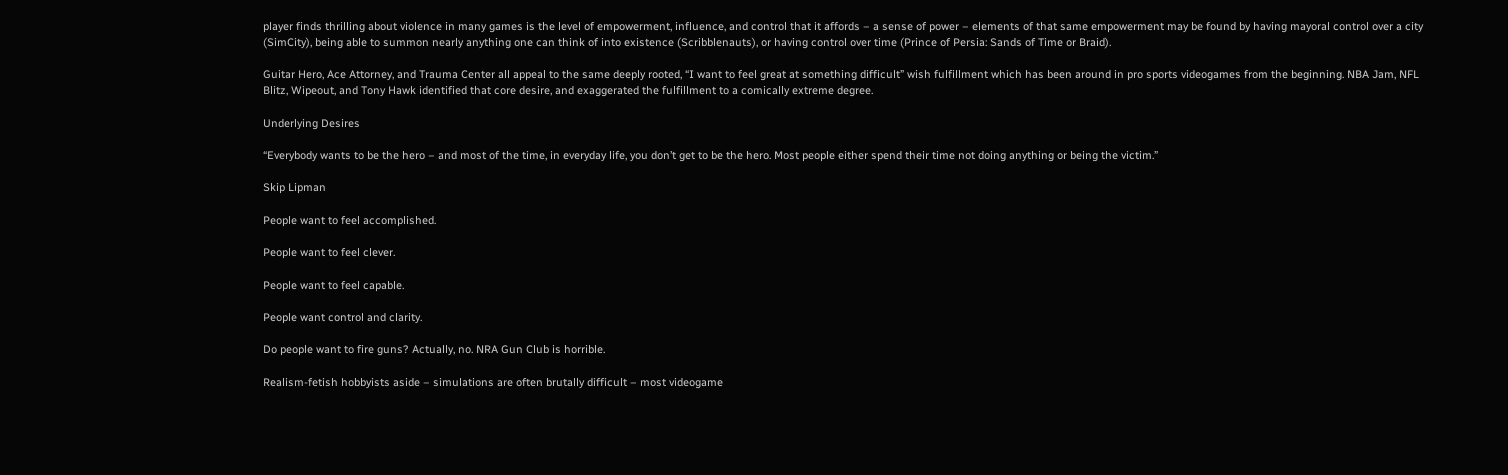player finds thrilling about violence in many games is the level of empowerment, influence, and control that it affords – a sense of power – elements of that same empowerment may be found by having mayoral control over a city (SimCity), being able to summon nearly anything one can think of into existence (Scribblenauts), or having control over time (Prince of Persia: Sands of Time or Braid).

Guitar Hero, Ace Attorney, and Trauma Center all appeal to the same deeply rooted, “I want to feel great at something difficult” wish fulfillment which has been around in pro sports videogames from the beginning. NBA Jam, NFL Blitz, Wipeout, and Tony Hawk identified that core desire, and exaggerated the fulfillment to a comically extreme degree.

Underlying Desires

“Everybody wants to be the hero – and most of the time, in everyday life, you don’t get to be the hero. Most people either spend their time not doing anything or being the victim.”

Skip Lipman

People want to feel accomplished.

People want to feel clever.

People want to feel capable.

People want control and clarity.

Do people want to fire guns? Actually, no. NRA Gun Club is horrible.

Realism-fetish hobbyists aside – simulations are often brutally difficult – most videogame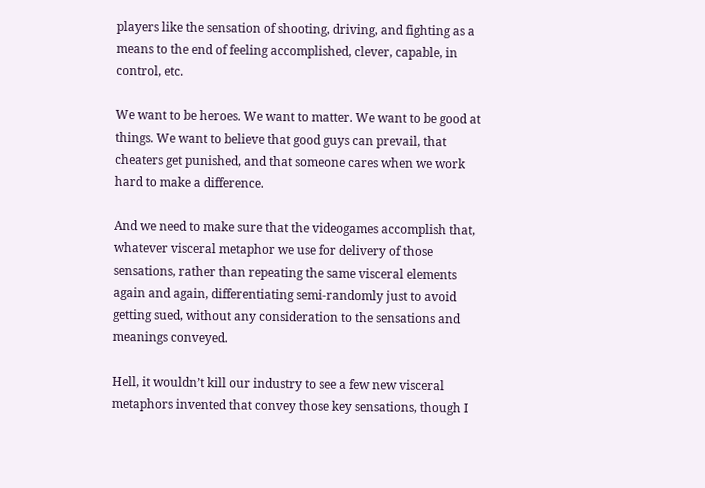players like the sensation of shooting, driving, and fighting as a means to the end of feeling accomplished, clever, capable, in control, etc.

We want to be heroes. We want to matter. We want to be good at things. We want to believe that good guys can prevail, that cheaters get punished, and that someone cares when we work hard to make a difference.

And we need to make sure that the videogames accomplish that, whatever visceral metaphor we use for delivery of those sensations, rather than repeating the same visceral elements again and again, differentiating semi-randomly just to avoid getting sued, without any consideration to the sensations and meanings conveyed.

Hell, it wouldn’t kill our industry to see a few new visceral metaphors invented that convey those key sensations, though I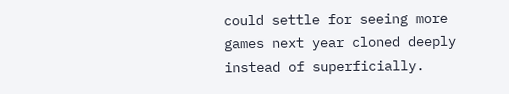could settle for seeing more games next year cloned deeply instead of superficially.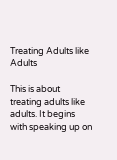Treating Adults like Adults

This is about treating adults like adults. It begins with speaking up on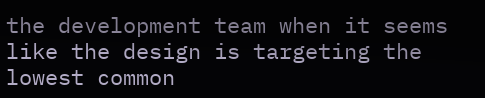the development team when it seems like the design is targeting the lowest common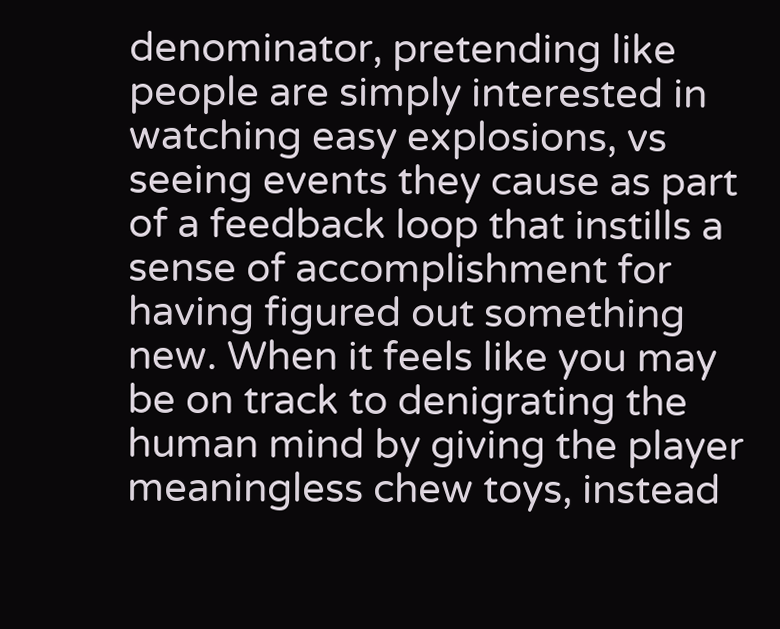denominator, pretending like people are simply interested in watching easy explosions, vs seeing events they cause as part of a feedback loop that instills a sense of accomplishment for having figured out something new. When it feels like you may be on track to denigrating the human mind by giving the player meaningless chew toys, instead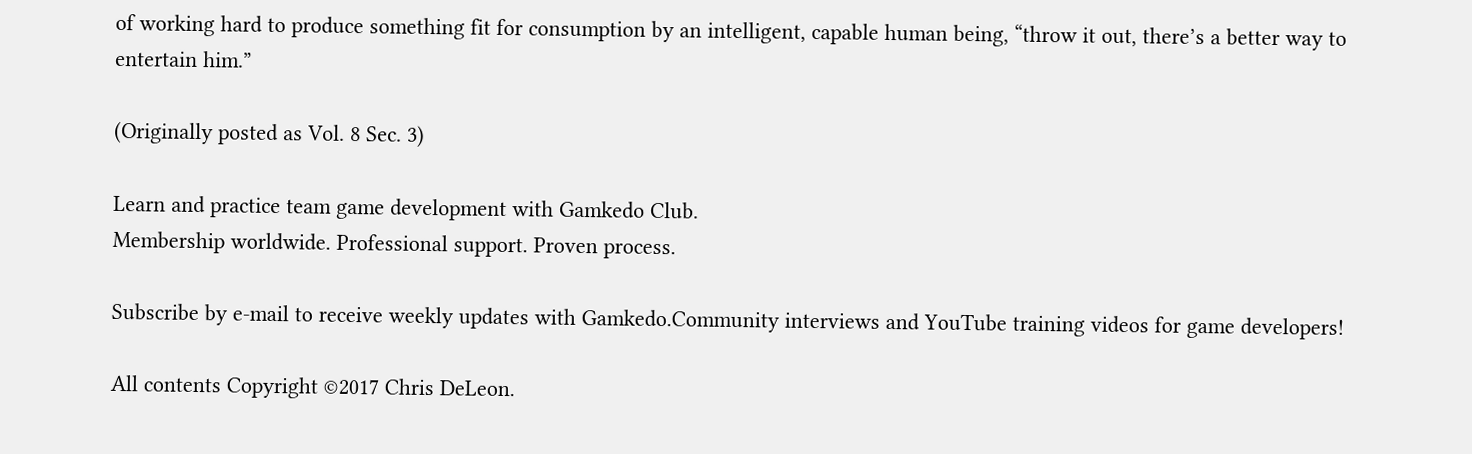of working hard to produce something fit for consumption by an intelligent, capable human being, “throw it out, there’s a better way to entertain him.”

(Originally posted as Vol. 8 Sec. 3)

Learn and practice team game development with Gamkedo Club.
Membership worldwide. Professional support. Proven process.

Subscribe by e-mail to receive weekly updates with Gamkedo.Community interviews and YouTube training videos for game developers!

All contents Copyright ©2017 Chris DeLeon.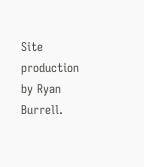Site production by Ryan Burrell.